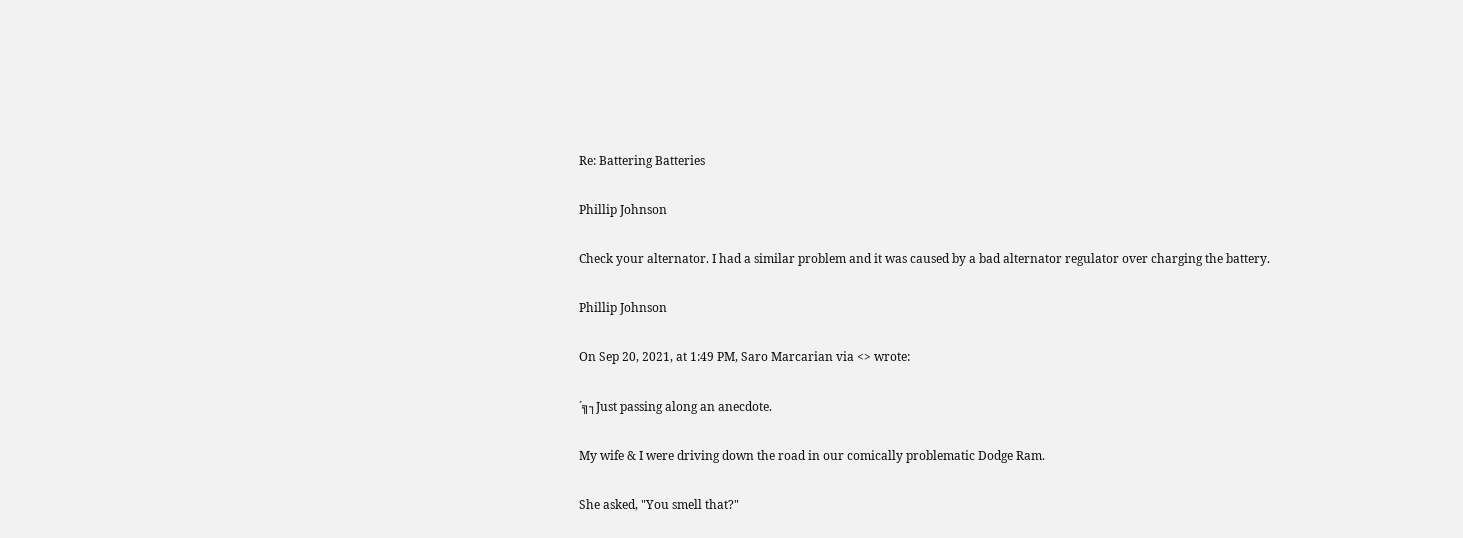Re: Battering Batteries

Phillip Johnson

Check your alternator. I had a similar problem and it was caused by a bad alternator regulator over charging the battery.

Phillip Johnson

On Sep 20, 2021, at 1:49 PM, Saro Marcarian via <> wrote:

´╗┐Just passing along an anecdote.

My wife & I were driving down the road in our comically problematic Dodge Ram.

She asked, "You smell that?"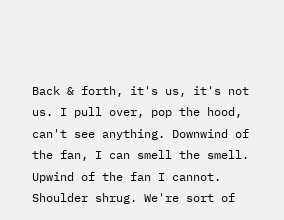Back & forth, it's us, it's not us. I pull over, pop the hood, can't see anything. Downwind of the fan, I can smell the smell. Upwind of the fan I cannot. Shoulder shrug. We're sort of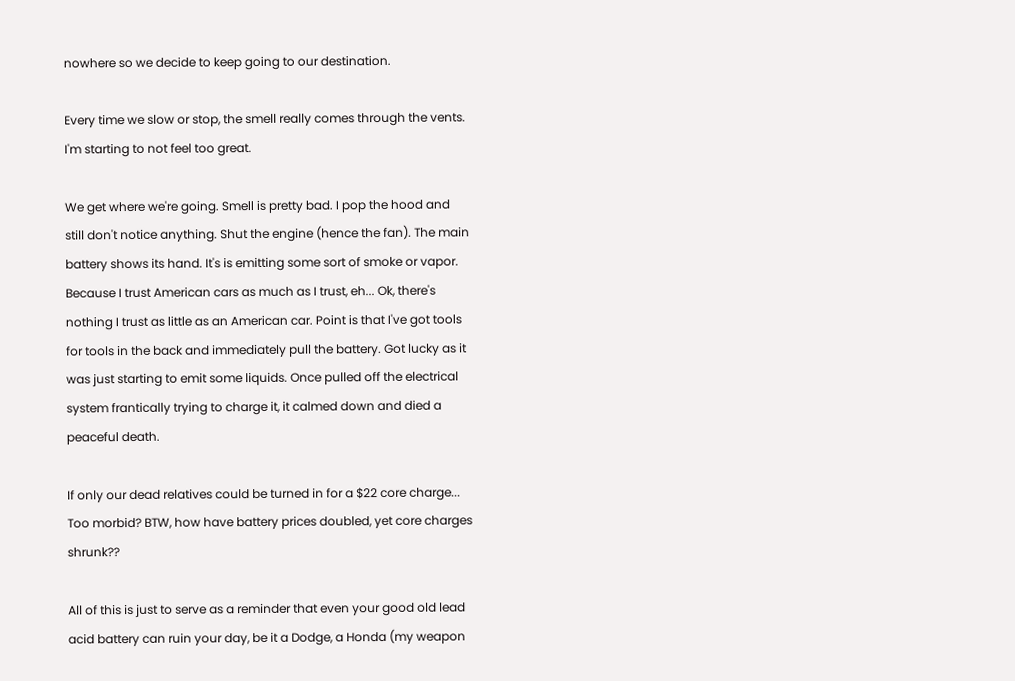nowhere so we decide to keep going to our destination.

Every time we slow or stop, the smell really comes through the vents. I'm starting to not feel too great.

We get where we're going. Smell is pretty bad. I pop the hood and still don't notice anything. Shut the engine (hence the fan). The main battery shows its hand. It's is emitting some sort of smoke or vapor. Because I trust American cars as much as I trust, eh... Ok, there's nothing I trust as little as an American car. Point is that I've got tools for tools in the back and immediately pull the battery. Got lucky as it was just starting to emit some liquids. Once pulled off the electrical system frantically trying to charge it, it calmed down and died a peaceful death.

If only our dead relatives could be turned in for a $22 core charge... Too morbid? BTW, how have battery prices doubled, yet core charges shrunk??

All of this is just to serve as a reminder that even your good old lead acid battery can ruin your day, be it a Dodge, a Honda (my weapon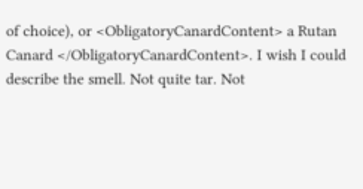of choice), or <ObligatoryCanardContent> a Rutan Canard </ObligatoryCanardContent>. I wish I could describe the smell. Not quite tar. Not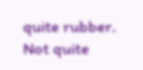quite rubber. Not quite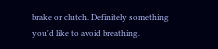brake or clutch. Definitely something you'd like to avoid breathing.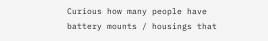Curious how many people have battery mounts / housings that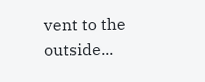vent to the outside...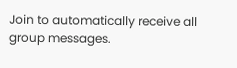Join to automatically receive all group messages.